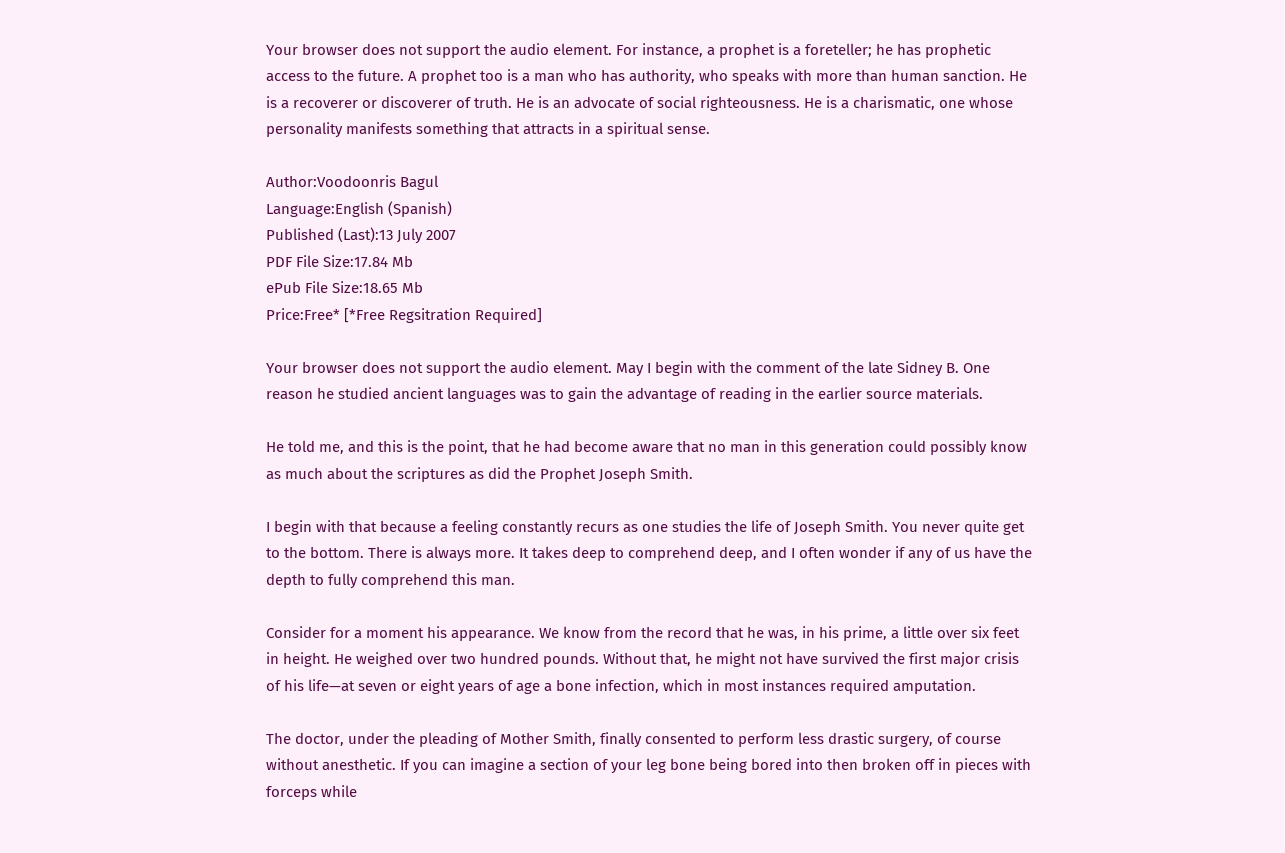Your browser does not support the audio element. For instance, a prophet is a foreteller; he has prophetic access to the future. A prophet too is a man who has authority, who speaks with more than human sanction. He is a recoverer or discoverer of truth. He is an advocate of social righteousness. He is a charismatic, one whose personality manifests something that attracts in a spiritual sense.

Author:Voodoonris Bagul
Language:English (Spanish)
Published (Last):13 July 2007
PDF File Size:17.84 Mb
ePub File Size:18.65 Mb
Price:Free* [*Free Regsitration Required]

Your browser does not support the audio element. May I begin with the comment of the late Sidney B. One reason he studied ancient languages was to gain the advantage of reading in the earlier source materials.

He told me, and this is the point, that he had become aware that no man in this generation could possibly know as much about the scriptures as did the Prophet Joseph Smith.

I begin with that because a feeling constantly recurs as one studies the life of Joseph Smith. You never quite get to the bottom. There is always more. It takes deep to comprehend deep, and I often wonder if any of us have the depth to fully comprehend this man.

Consider for a moment his appearance. We know from the record that he was, in his prime, a little over six feet in height. He weighed over two hundred pounds. Without that, he might not have survived the first major crisis of his life—at seven or eight years of age a bone infection, which in most instances required amputation.

The doctor, under the pleading of Mother Smith, finally consented to perform less drastic surgery, of course without anesthetic. If you can imagine a section of your leg bone being bored into then broken off in pieces with forceps while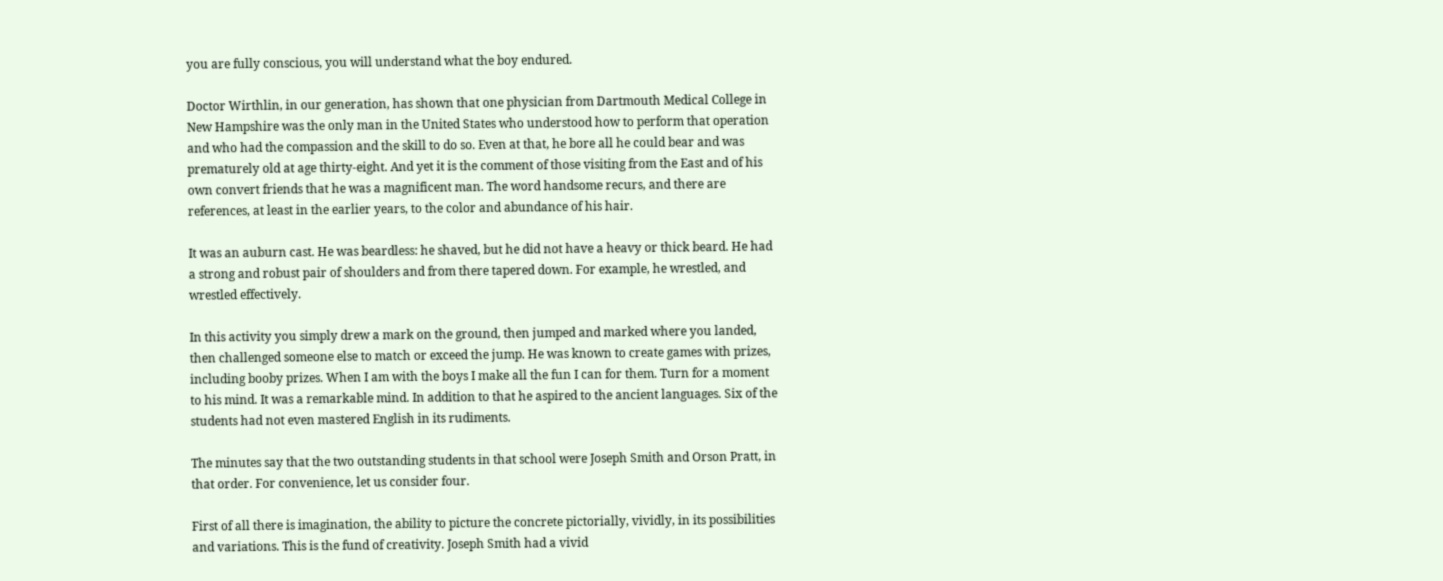you are fully conscious, you will understand what the boy endured.

Doctor Wirthlin, in our generation, has shown that one physician from Dartmouth Medical College in New Hampshire was the only man in the United States who understood how to perform that operation and who had the compassion and the skill to do so. Even at that, he bore all he could bear and was prematurely old at age thirty-eight. And yet it is the comment of those visiting from the East and of his own convert friends that he was a magnificent man. The word handsome recurs, and there are references, at least in the earlier years, to the color and abundance of his hair.

It was an auburn cast. He was beardless: he shaved, but he did not have a heavy or thick beard. He had a strong and robust pair of shoulders and from there tapered down. For example, he wrestled, and wrestled effectively.

In this activity you simply drew a mark on the ground, then jumped and marked where you landed, then challenged someone else to match or exceed the jump. He was known to create games with prizes, including booby prizes. When I am with the boys I make all the fun I can for them. Turn for a moment to his mind. It was a remarkable mind. In addition to that he aspired to the ancient languages. Six of the students had not even mastered English in its rudiments.

The minutes say that the two outstanding students in that school were Joseph Smith and Orson Pratt, in that order. For convenience, let us consider four.

First of all there is imagination, the ability to picture the concrete pictorially, vividly, in its possibilities and variations. This is the fund of creativity. Joseph Smith had a vivid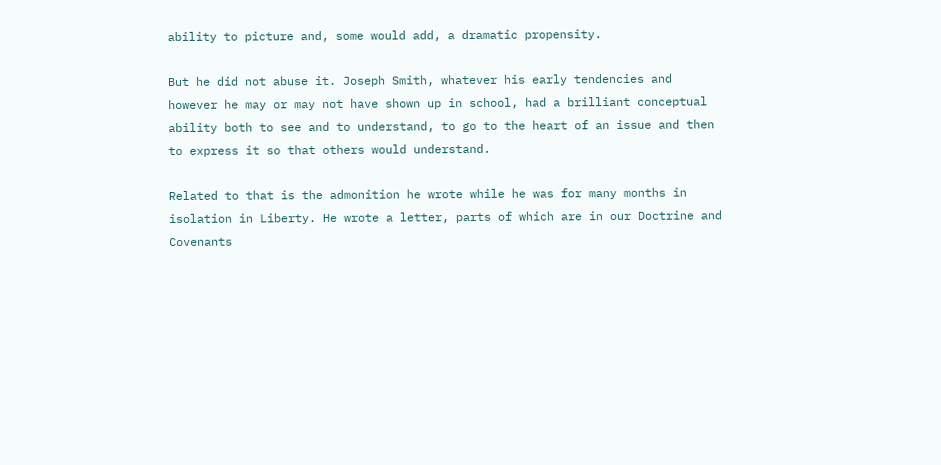ability to picture and, some would add, a dramatic propensity.

But he did not abuse it. Joseph Smith, whatever his early tendencies and however he may or may not have shown up in school, had a brilliant conceptual ability both to see and to understand, to go to the heart of an issue and then to express it so that others would understand.

Related to that is the admonition he wrote while he was for many months in isolation in Liberty. He wrote a letter, parts of which are in our Doctrine and Covenants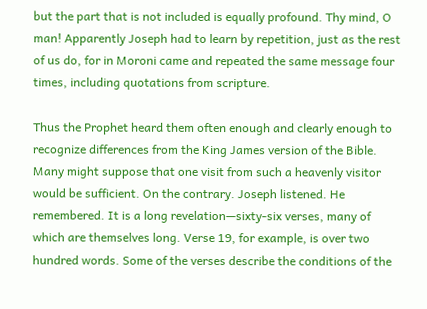but the part that is not included is equally profound. Thy mind, O man! Apparently Joseph had to learn by repetition, just as the rest of us do, for in Moroni came and repeated the same message four times, including quotations from scripture.

Thus the Prophet heard them often enough and clearly enough to recognize differences from the King James version of the Bible. Many might suppose that one visit from such a heavenly visitor would be sufficient. On the contrary. Joseph listened. He remembered. It is a long revelation—sixty-six verses, many of which are themselves long. Verse 19, for example, is over two hundred words. Some of the verses describe the conditions of the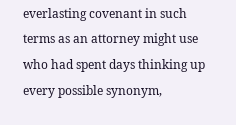everlasting covenant in such terms as an attorney might use who had spent days thinking up every possible synonym,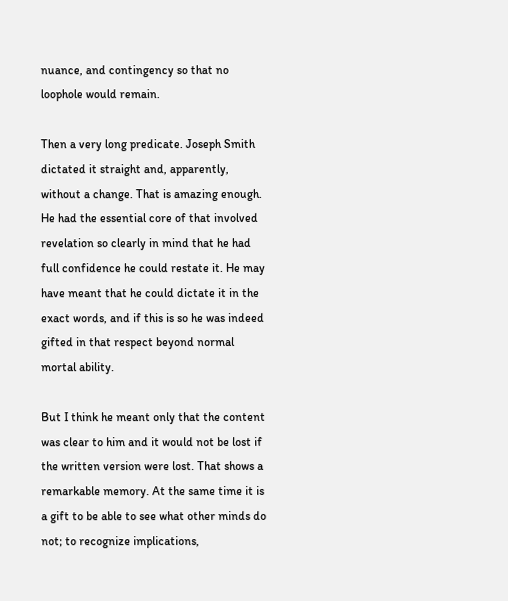nuance, and contingency so that no loophole would remain.

Then a very long predicate. Joseph Smith dictated it straight and, apparently, without a change. That is amazing enough. He had the essential core of that involved revelation so clearly in mind that he had full confidence he could restate it. He may have meant that he could dictate it in the exact words, and if this is so he was indeed gifted in that respect beyond normal mortal ability.

But I think he meant only that the content was clear to him and it would not be lost if the written version were lost. That shows a remarkable memory. At the same time it is a gift to be able to see what other minds do not; to recognize implications,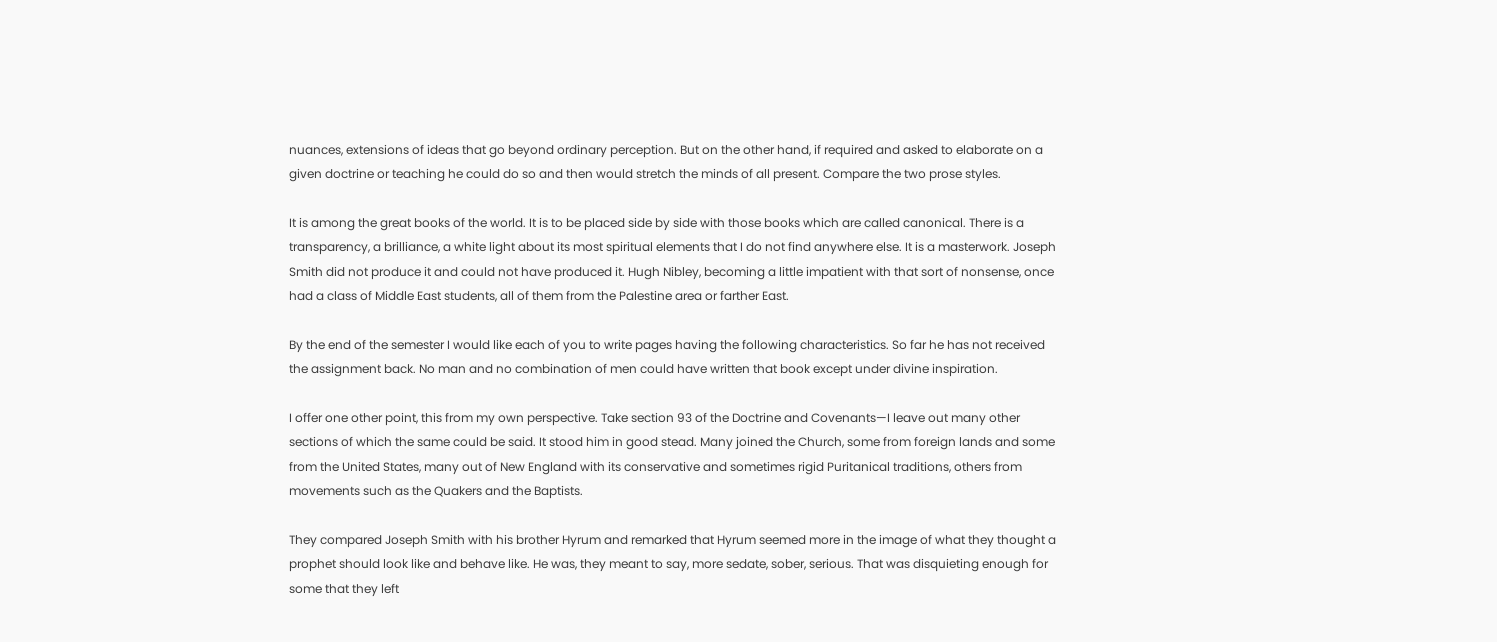nuances, extensions of ideas that go beyond ordinary perception. But on the other hand, if required and asked to elaborate on a given doctrine or teaching he could do so and then would stretch the minds of all present. Compare the two prose styles.

It is among the great books of the world. It is to be placed side by side with those books which are called canonical. There is a transparency, a brilliance, a white light about its most spiritual elements that I do not find anywhere else. It is a masterwork. Joseph Smith did not produce it and could not have produced it. Hugh Nibley, becoming a little impatient with that sort of nonsense, once had a class of Middle East students, all of them from the Palestine area or farther East.

By the end of the semester I would like each of you to write pages having the following characteristics. So far he has not received the assignment back. No man and no combination of men could have written that book except under divine inspiration.

I offer one other point, this from my own perspective. Take section 93 of the Doctrine and Covenants—I leave out many other sections of which the same could be said. It stood him in good stead. Many joined the Church, some from foreign lands and some from the United States, many out of New England with its conservative and sometimes rigid Puritanical traditions, others from movements such as the Quakers and the Baptists.

They compared Joseph Smith with his brother Hyrum and remarked that Hyrum seemed more in the image of what they thought a prophet should look like and behave like. He was, they meant to say, more sedate, sober, serious. That was disquieting enough for some that they left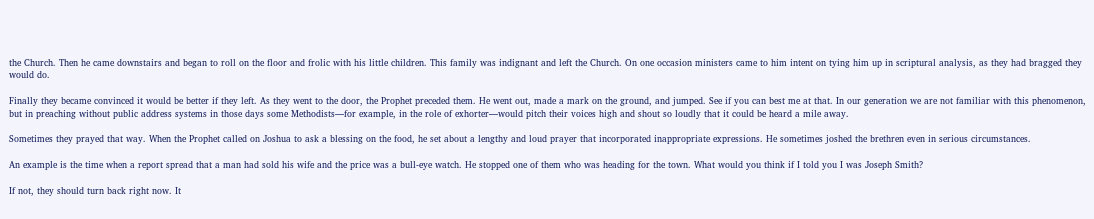the Church. Then he came downstairs and began to roll on the floor and frolic with his little children. This family was indignant and left the Church. On one occasion ministers came to him intent on tying him up in scriptural analysis, as they had bragged they would do.

Finally they became convinced it would be better if they left. As they went to the door, the Prophet preceded them. He went out, made a mark on the ground, and jumped. See if you can best me at that. In our generation we are not familiar with this phenomenon, but in preaching without public address systems in those days some Methodists—for example, in the role of exhorter—would pitch their voices high and shout so loudly that it could be heard a mile away.

Sometimes they prayed that way. When the Prophet called on Joshua to ask a blessing on the food, he set about a lengthy and loud prayer that incorporated inappropriate expressions. He sometimes joshed the brethren even in serious circumstances.

An example is the time when a report spread that a man had sold his wife and the price was a bull-eye watch. He stopped one of them who was heading for the town. What would you think if I told you I was Joseph Smith?

If not, they should turn back right now. It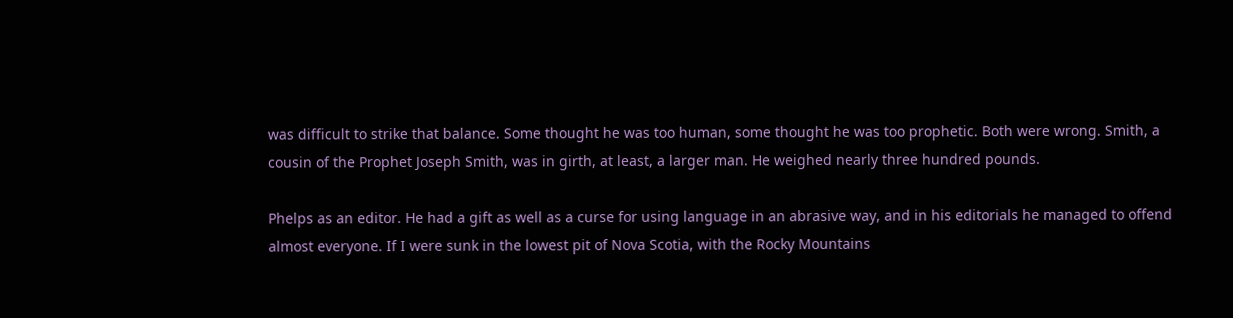was difficult to strike that balance. Some thought he was too human, some thought he was too prophetic. Both were wrong. Smith, a cousin of the Prophet Joseph Smith, was in girth, at least, a larger man. He weighed nearly three hundred pounds.

Phelps as an editor. He had a gift as well as a curse for using language in an abrasive way, and in his editorials he managed to offend almost everyone. If I were sunk in the lowest pit of Nova Scotia, with the Rocky Mountains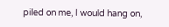piled on me, I would hang on,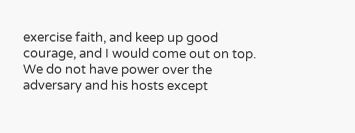exercise faith, and keep up good courage, and I would come out on top. We do not have power over the adversary and his hosts except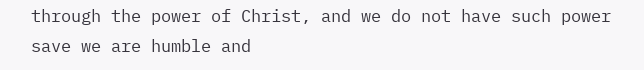through the power of Christ, and we do not have such power save we are humble and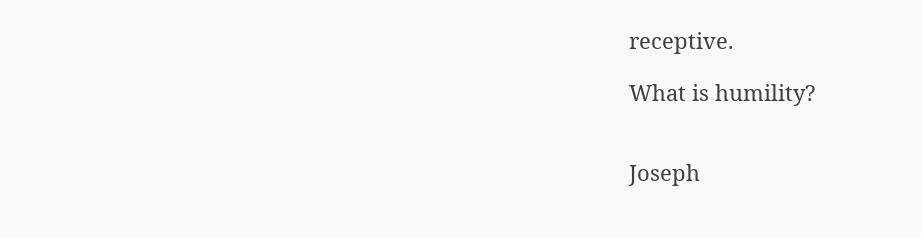receptive.

What is humility?


Joseph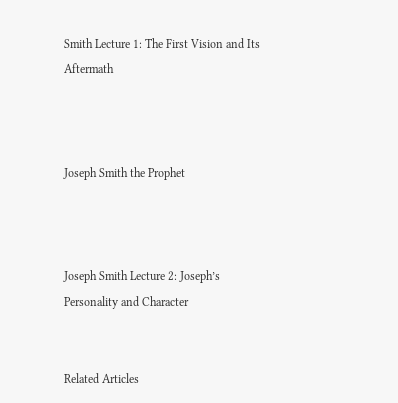Smith Lecture 1: The First Vision and Its Aftermath



Joseph Smith the Prophet



Joseph Smith Lecture 2: Joseph’s Personality and Character


Related Articles